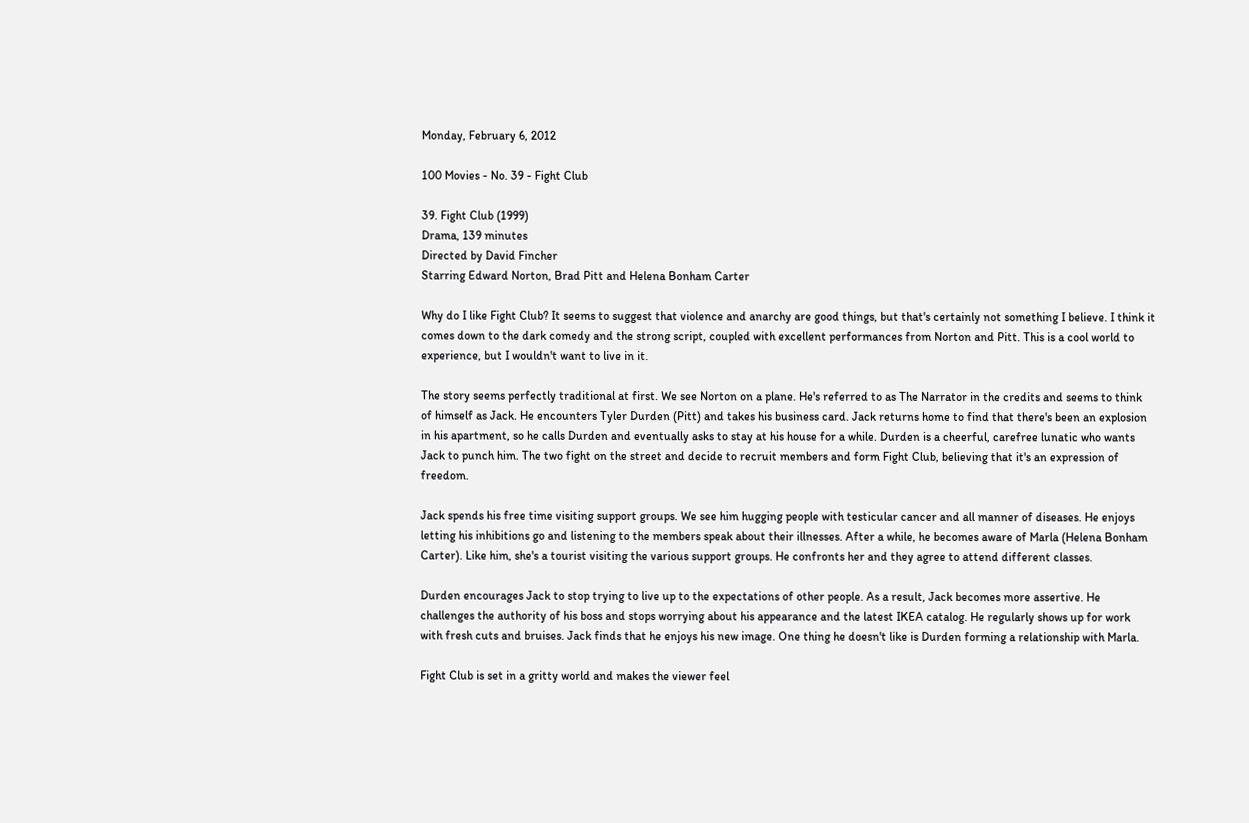Monday, February 6, 2012

100 Movies - No. 39 - Fight Club

39. Fight Club (1999)
Drama, 139 minutes
Directed by David Fincher
Starring Edward Norton, Brad Pitt and Helena Bonham Carter

Why do I like Fight Club? It seems to suggest that violence and anarchy are good things, but that's certainly not something I believe. I think it comes down to the dark comedy and the strong script, coupled with excellent performances from Norton and Pitt. This is a cool world to experience, but I wouldn't want to live in it.

The story seems perfectly traditional at first. We see Norton on a plane. He's referred to as The Narrator in the credits and seems to think of himself as Jack. He encounters Tyler Durden (Pitt) and takes his business card. Jack returns home to find that there's been an explosion in his apartment, so he calls Durden and eventually asks to stay at his house for a while. Durden is a cheerful, carefree lunatic who wants Jack to punch him. The two fight on the street and decide to recruit members and form Fight Club, believing that it's an expression of freedom.

Jack spends his free time visiting support groups. We see him hugging people with testicular cancer and all manner of diseases. He enjoys letting his inhibitions go and listening to the members speak about their illnesses. After a while, he becomes aware of Marla (Helena Bonham Carter). Like him, she's a tourist visiting the various support groups. He confronts her and they agree to attend different classes.

Durden encourages Jack to stop trying to live up to the expectations of other people. As a result, Jack becomes more assertive. He challenges the authority of his boss and stops worrying about his appearance and the latest IKEA catalog. He regularly shows up for work with fresh cuts and bruises. Jack finds that he enjoys his new image. One thing he doesn't like is Durden forming a relationship with Marla.

Fight Club is set in a gritty world and makes the viewer feel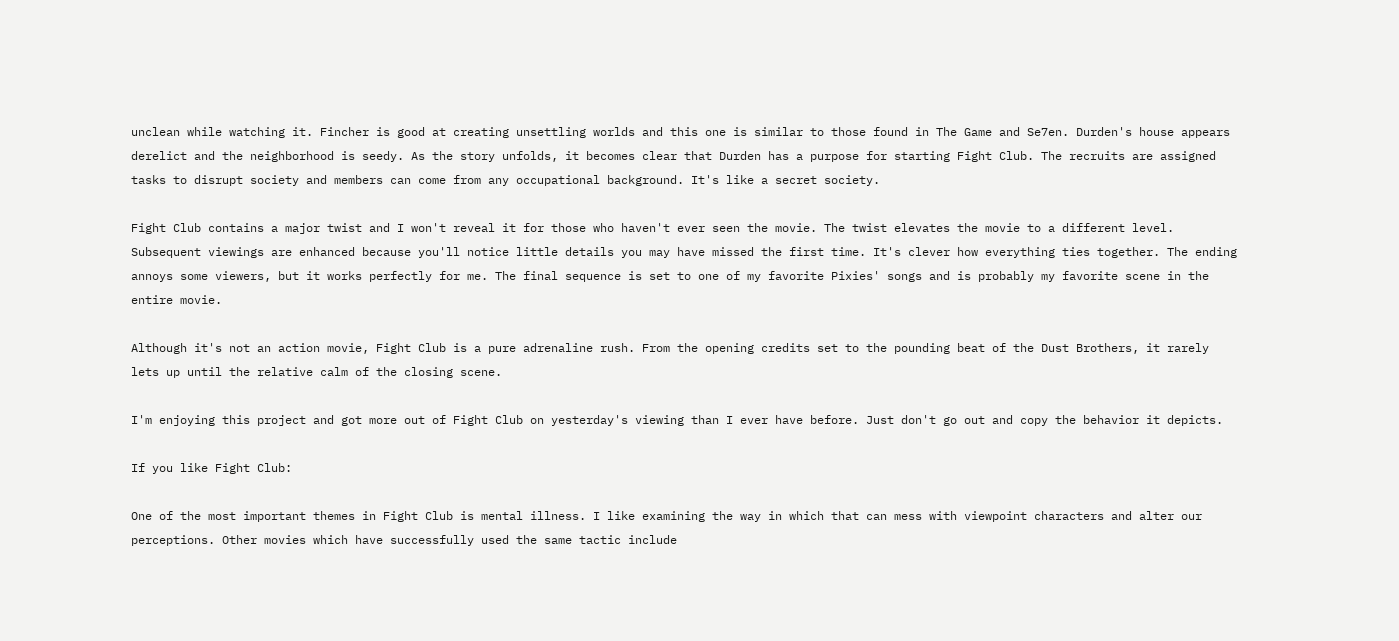unclean while watching it. Fincher is good at creating unsettling worlds and this one is similar to those found in The Game and Se7en. Durden's house appears derelict and the neighborhood is seedy. As the story unfolds, it becomes clear that Durden has a purpose for starting Fight Club. The recruits are assigned tasks to disrupt society and members can come from any occupational background. It's like a secret society.

Fight Club contains a major twist and I won't reveal it for those who haven't ever seen the movie. The twist elevates the movie to a different level. Subsequent viewings are enhanced because you'll notice little details you may have missed the first time. It's clever how everything ties together. The ending annoys some viewers, but it works perfectly for me. The final sequence is set to one of my favorite Pixies' songs and is probably my favorite scene in the entire movie.

Although it's not an action movie, Fight Club is a pure adrenaline rush. From the opening credits set to the pounding beat of the Dust Brothers, it rarely lets up until the relative calm of the closing scene.

I'm enjoying this project and got more out of Fight Club on yesterday's viewing than I ever have before. Just don't go out and copy the behavior it depicts.

If you like Fight Club:

One of the most important themes in Fight Club is mental illness. I like examining the way in which that can mess with viewpoint characters and alter our perceptions. Other movies which have successfully used the same tactic include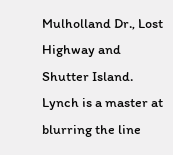Mulholland Dr., Lost Highway and Shutter Island. Lynch is a master at blurring the line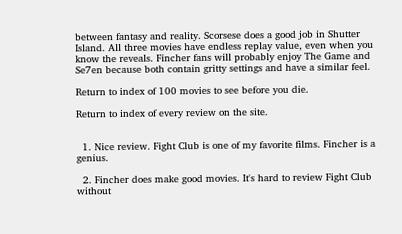between fantasy and reality. Scorsese does a good job in Shutter Island. All three movies have endless replay value, even when you know the reveals. Fincher fans will probably enjoy The Game and Se7en because both contain gritty settings and have a similar feel.

Return to index of 100 movies to see before you die.

Return to index of every review on the site.


  1. Nice review. Fight Club is one of my favorite films. Fincher is a genius.

  2. Fincher does make good movies. It's hard to review Fight Club without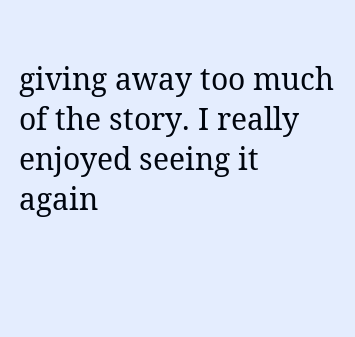giving away too much of the story. I really enjoyed seeing it again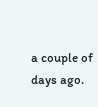a couple of days ago.